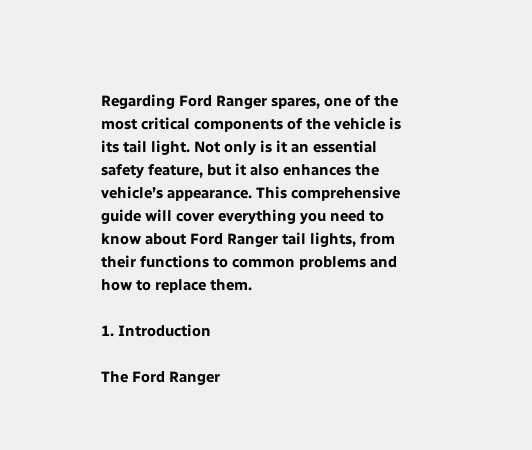Regarding Ford Ranger spares, one of the most critical components of the vehicle is its tail light. Not only is it an essential safety feature, but it also enhances the vehicle’s appearance. This comprehensive guide will cover everything you need to know about Ford Ranger tail lights, from their functions to common problems and how to replace them.

1. Introduction

The Ford Ranger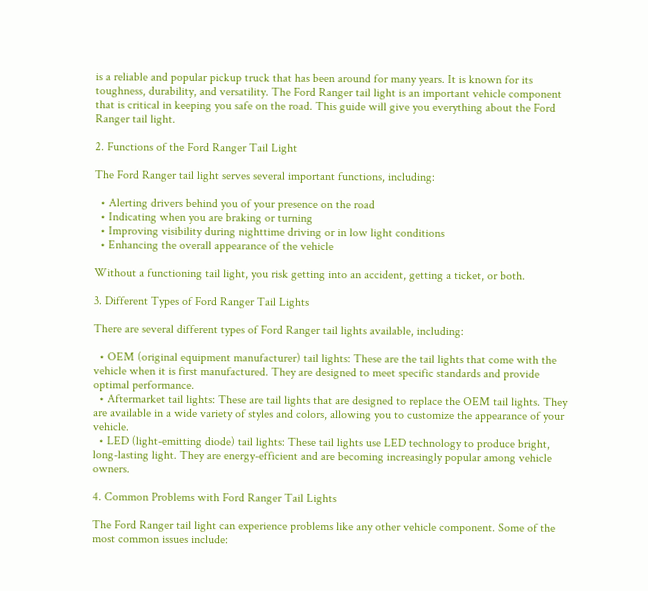is a reliable and popular pickup truck that has been around for many years. It is known for its toughness, durability, and versatility. The Ford Ranger tail light is an important vehicle component that is critical in keeping you safe on the road. This guide will give you everything about the Ford Ranger tail light.

2. Functions of the Ford Ranger Tail Light

The Ford Ranger tail light serves several important functions, including:

  • Alerting drivers behind you of your presence on the road
  • Indicating when you are braking or turning
  • Improving visibility during nighttime driving or in low light conditions
  • Enhancing the overall appearance of the vehicle

Without a functioning tail light, you risk getting into an accident, getting a ticket, or both.

3. Different Types of Ford Ranger Tail Lights

There are several different types of Ford Ranger tail lights available, including:

  • OEM (original equipment manufacturer) tail lights: These are the tail lights that come with the vehicle when it is first manufactured. They are designed to meet specific standards and provide optimal performance.
  • Aftermarket tail lights: These are tail lights that are designed to replace the OEM tail lights. They are available in a wide variety of styles and colors, allowing you to customize the appearance of your vehicle.
  • LED (light-emitting diode) tail lights: These tail lights use LED technology to produce bright, long-lasting light. They are energy-efficient and are becoming increasingly popular among vehicle owners.

4. Common Problems with Ford Ranger Tail Lights

The Ford Ranger tail light can experience problems like any other vehicle component. Some of the most common issues include: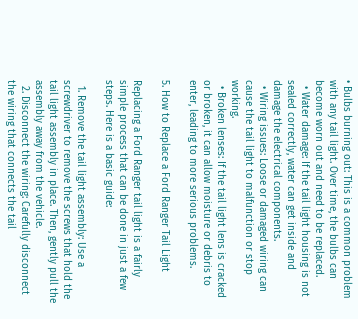• Bulbs burning out: This is a common problem with any tail light. Over time, the bulbs can become worn out and need to be replaced.
  • Water damage: If the tail light housing is not sealed correctly, water can get inside and damage the electrical components.
  • Wiring issues: Loose or damaged wiring can cause the tail light to malfunction or stop working.
  • Broken lenses: If the tail light lens is cracked or broken, it can allow moisture or debris to enter, leading to more serious problems.

5. How to Replace a Ford Ranger Tail Light

Replacing a Ford Ranger tail light is a fairly simple process that can be done in just a few steps. Here is a basic guide:

  1. Remove the tail light assembly: Use a screwdriver to remove the screws that hold the tail light assembly in place. Then, gently pull the assembly away from the vehicle.
  2. Disconnect the wiring: Carefully disconnect the wiring that connects the tail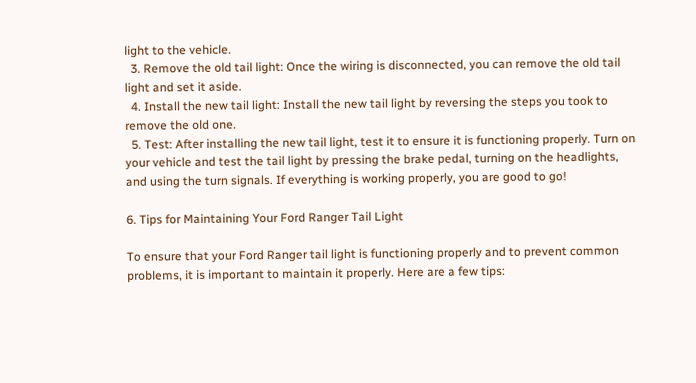light to the vehicle.
  3. Remove the old tail light: Once the wiring is disconnected, you can remove the old tail light and set it aside.
  4. Install the new tail light: Install the new tail light by reversing the steps you took to remove the old one.
  5. Test: After installing the new tail light, test it to ensure it is functioning properly. Turn on your vehicle and test the tail light by pressing the brake pedal, turning on the headlights, and using the turn signals. If everything is working properly, you are good to go!

6. Tips for Maintaining Your Ford Ranger Tail Light

To ensure that your Ford Ranger tail light is functioning properly and to prevent common problems, it is important to maintain it properly. Here are a few tips: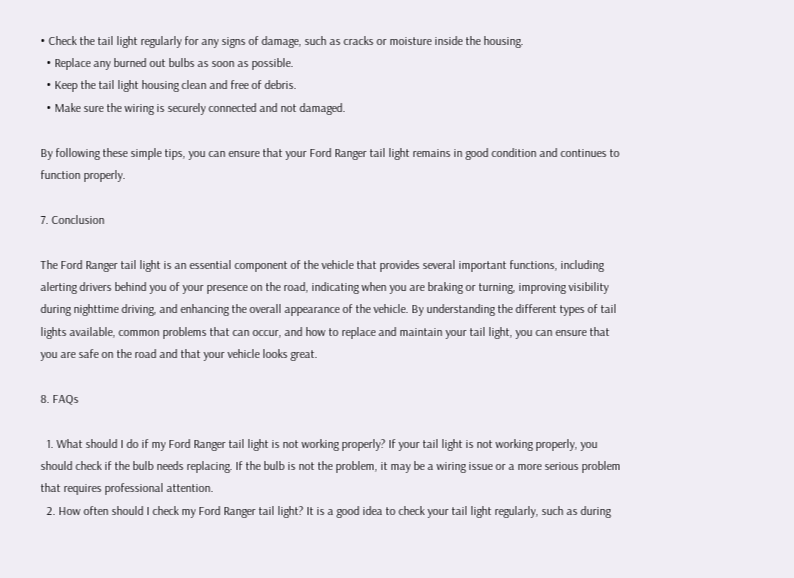• Check the tail light regularly for any signs of damage, such as cracks or moisture inside the housing.
  • Replace any burned out bulbs as soon as possible.
  • Keep the tail light housing clean and free of debris.
  • Make sure the wiring is securely connected and not damaged.

By following these simple tips, you can ensure that your Ford Ranger tail light remains in good condition and continues to function properly.

7. Conclusion

The Ford Ranger tail light is an essential component of the vehicle that provides several important functions, including alerting drivers behind you of your presence on the road, indicating when you are braking or turning, improving visibility during nighttime driving, and enhancing the overall appearance of the vehicle. By understanding the different types of tail lights available, common problems that can occur, and how to replace and maintain your tail light, you can ensure that you are safe on the road and that your vehicle looks great.

8. FAQs

  1. What should I do if my Ford Ranger tail light is not working properly? If your tail light is not working properly, you should check if the bulb needs replacing. If the bulb is not the problem, it may be a wiring issue or a more serious problem that requires professional attention.
  2. How often should I check my Ford Ranger tail light? It is a good idea to check your tail light regularly, such as during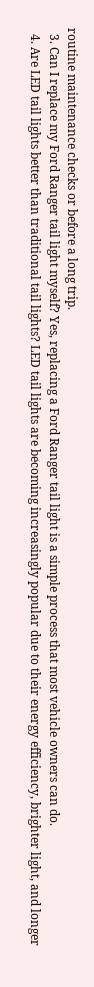routine maintenance checks or before a long trip.
  3. Can I replace my Ford Ranger tail light myself? Yes, replacing a Ford Ranger tail light is a simple process that most vehicle owners can do.
  4. Are LED tail lights better than traditional tail lights? LED tail lights are becoming increasingly popular due to their energy efficiency, brighter light, and longer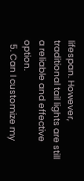lifespan. However, traditional tail lights are still a reliable and effective option.
  5. Can I customize my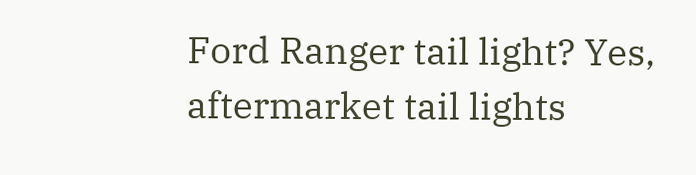Ford Ranger tail light? Yes, aftermarket tail lights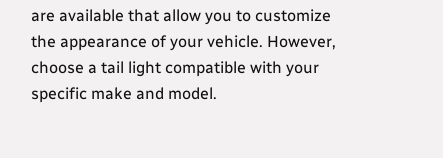are available that allow you to customize the appearance of your vehicle. However, choose a tail light compatible with your specific make and model.